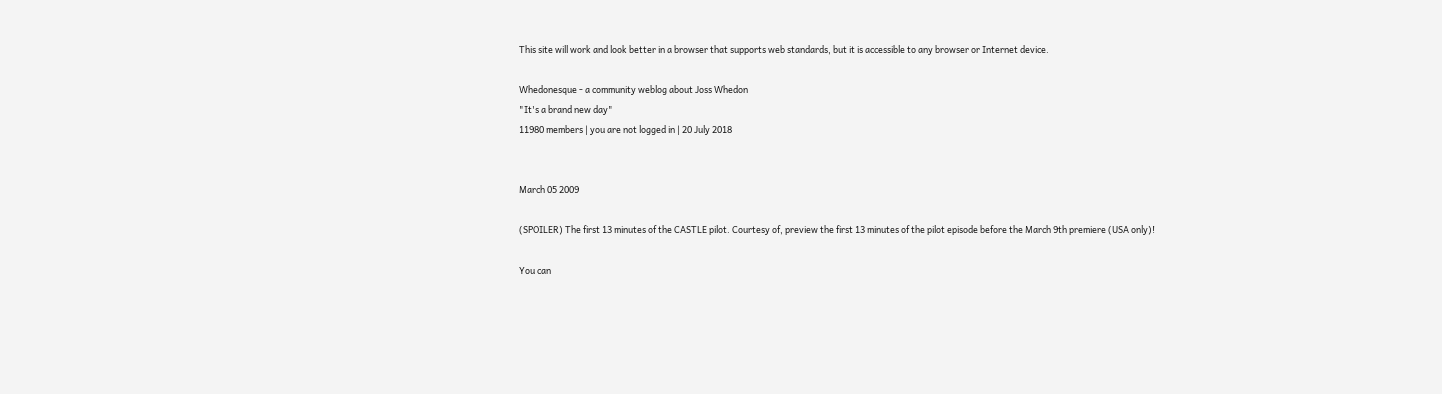This site will work and look better in a browser that supports web standards, but it is accessible to any browser or Internet device.

Whedonesque - a community weblog about Joss Whedon
"It's a brand new day"
11980 members | you are not logged in | 20 July 2018


March 05 2009

(SPOILER) The first 13 minutes of the CASTLE pilot. Courtesy of, preview the first 13 minutes of the pilot episode before the March 9th premiere (USA only)!

You can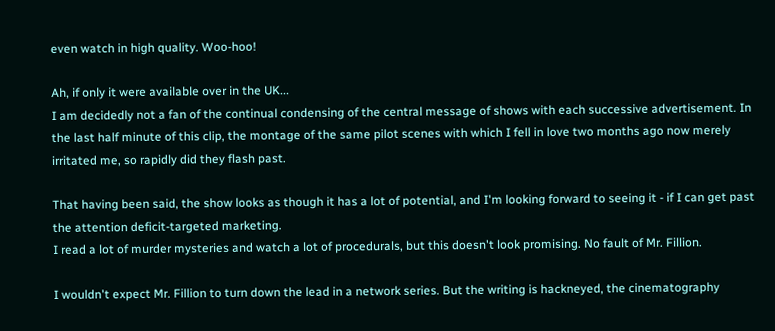even watch in high quality. Woo-hoo!

Ah, if only it were available over in the UK...
I am decidedly not a fan of the continual condensing of the central message of shows with each successive advertisement. In the last half minute of this clip, the montage of the same pilot scenes with which I fell in love two months ago now merely irritated me, so rapidly did they flash past.

That having been said, the show looks as though it has a lot of potential, and I'm looking forward to seeing it - if I can get past the attention deficit-targeted marketing.
I read a lot of murder mysteries and watch a lot of procedurals, but this doesn't look promising. No fault of Mr. Fillion.

I wouldn't expect Mr. Fillion to turn down the lead in a network series. But the writing is hackneyed, the cinematography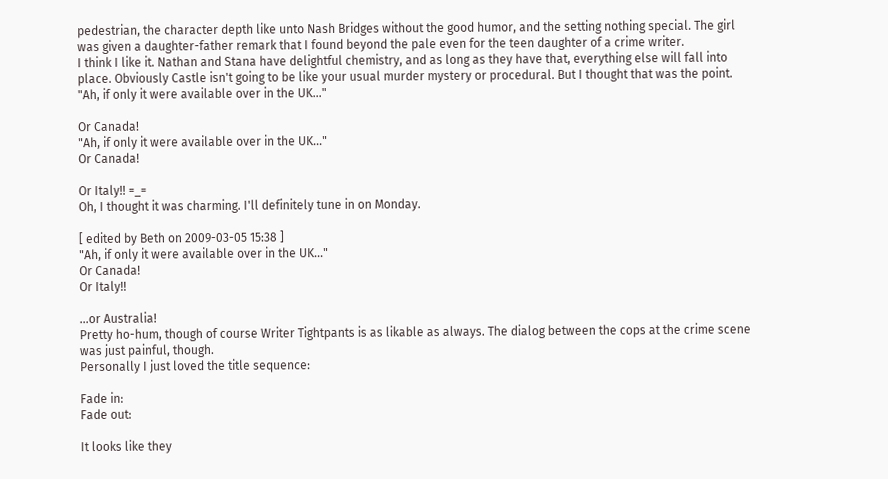pedestrian, the character depth like unto Nash Bridges without the good humor, and the setting nothing special. The girl was given a daughter-father remark that I found beyond the pale even for the teen daughter of a crime writer.
I think I like it. Nathan and Stana have delightful chemistry, and as long as they have that, everything else will fall into place. Obviously Castle isn't going to be like your usual murder mystery or procedural. But I thought that was the point.
"Ah, if only it were available over in the UK..."

Or Canada!
"Ah, if only it were available over in the UK..."
Or Canada!

Or Italy!! =_=
Oh, I thought it was charming. I'll definitely tune in on Monday.

[ edited by Beth on 2009-03-05 15:38 ]
"Ah, if only it were available over in the UK..."
Or Canada!
Or Italy!!

...or Australia!
Pretty ho-hum, though of course Writer Tightpants is as likable as always. The dialog between the cops at the crime scene was just painful, though.
Personally I just loved the title sequence:

Fade in:
Fade out:

It looks like they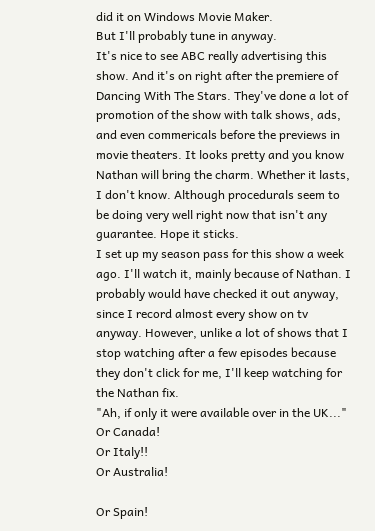did it on Windows Movie Maker.
But I'll probably tune in anyway.
It's nice to see ABC really advertising this show. And it's on right after the premiere of Dancing With The Stars. They've done a lot of promotion of the show with talk shows, ads, and even commericals before the previews in movie theaters. It looks pretty and you know Nathan will bring the charm. Whether it lasts, I don't know. Although procedurals seem to be doing very well right now that isn't any guarantee. Hope it sticks.
I set up my season pass for this show a week ago. I'll watch it, mainly because of Nathan. I probably would have checked it out anyway, since I record almost every show on tv anyway. However, unlike a lot of shows that I stop watching after a few episodes because they don't click for me, I'll keep watching for the Nathan fix.
"Ah, if only it were available over in the UK..."
Or Canada!
Or Italy!!
Or Australia!

Or Spain!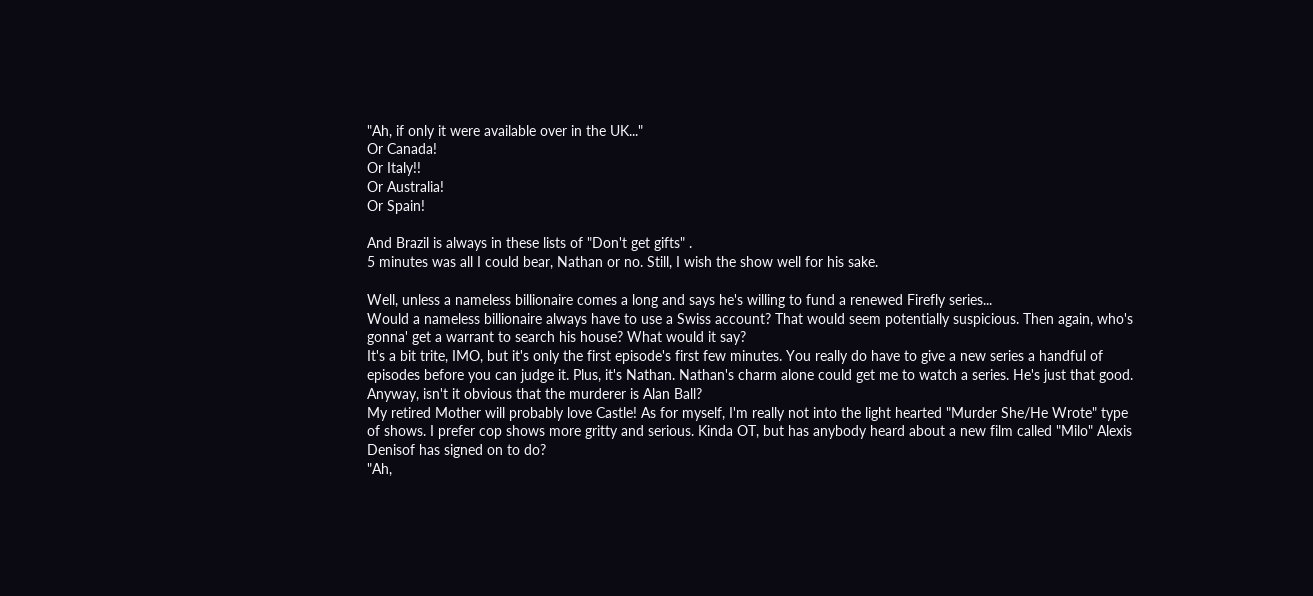"Ah, if only it were available over in the UK..."
Or Canada!
Or Italy!!
Or Australia!
Or Spain!

And Brazil is always in these lists of "Don't get gifts" .
5 minutes was all I could bear, Nathan or no. Still, I wish the show well for his sake.

Well, unless a nameless billionaire comes a long and says he's willing to fund a renewed Firefly series...
Would a nameless billionaire always have to use a Swiss account? That would seem potentially suspicious. Then again, who's gonna' get a warrant to search his house? What would it say?
It's a bit trite, IMO, but it's only the first episode's first few minutes. You really do have to give a new series a handful of episodes before you can judge it. Plus, it's Nathan. Nathan's charm alone could get me to watch a series. He's just that good.
Anyway, isn't it obvious that the murderer is Alan Ball?
My retired Mother will probably love Castle! As for myself, I'm really not into the light hearted "Murder She/He Wrote" type of shows. I prefer cop shows more gritty and serious. Kinda OT, but has anybody heard about a new film called "Milo" Alexis Denisof has signed on to do?
"Ah,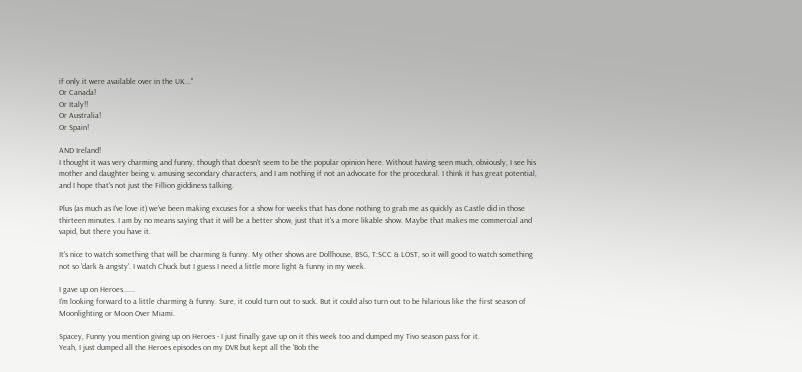if only it were available over in the UK..."
Or Canada!
Or Italy!!
Or Australia!
Or Spain!

AND Ireland!
I thought it was very charming and funny, though that doesn't seem to be the popular opinion here. Without having seen much, obviously, I see his mother and daughter being v. amusing secondary characters, and I am nothing if not an advocate for the procedural. I think it has great potential, and I hope that's not just the Fillion giddiness talking.

Plus (as much as I've love it) we've been making excuses for a show for weeks that has done nothing to grab me as quickly as Castle did in those thirteen minutes. I am by no means saying that it will be a better show, just that it's a more likable show. Maybe that makes me commercial and vapid, but there you have it.

It's nice to watch something that will be charming & funny. My other shows are Dollhouse, BSG, T:SCC & LOST, so it will good to watch something not so 'dark & angsty'. I watch Chuck but I guess I need a little more light & funny in my week.

I gave up on Heroes......
I'm looking forward to a little charming & funny. Sure, it could turn out to suck. But it could also turn out to be hilarious like the first season of Moonlighting or Moon Over Miami.

Spacey, Funny you mention giving up on Heroes - I just finally gave up on it this week too and dumped my Tivo season pass for it.
Yeah, I just dumped all the Heroes episodes on my DVR but kept all the 'Bob the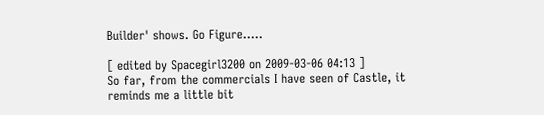Builder' shows. Go Figure.....

[ edited by Spacegirl3200 on 2009-03-06 04:13 ]
So far, from the commercials I have seen of Castle, it reminds me a little bit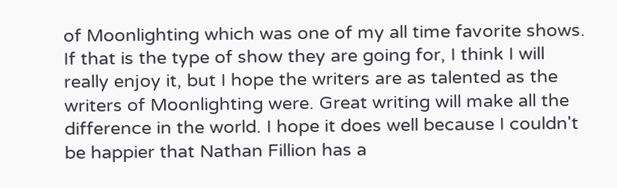of Moonlighting which was one of my all time favorite shows. If that is the type of show they are going for, I think I will really enjoy it, but I hope the writers are as talented as the writers of Moonlighting were. Great writing will make all the difference in the world. I hope it does well because I couldn't be happier that Nathan Fillion has a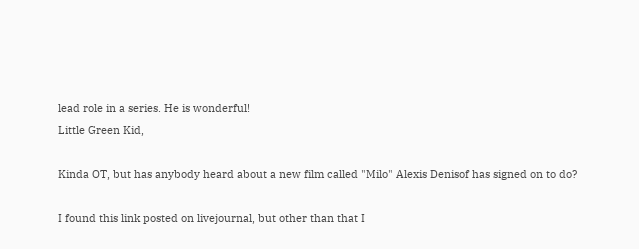lead role in a series. He is wonderful!
Little Green Kid,

Kinda OT, but has anybody heard about a new film called "Milo" Alexis Denisof has signed on to do?

I found this link posted on livejournal, but other than that I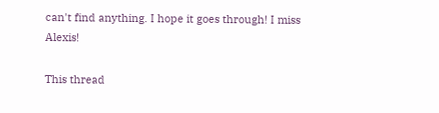can't find anything. I hope it goes through! I miss Alexis!

This thread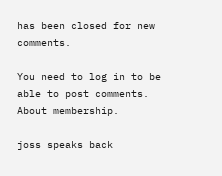has been closed for new comments.

You need to log in to be able to post comments.
About membership.

joss speaks back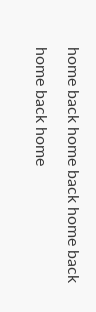home back home back home back home back home